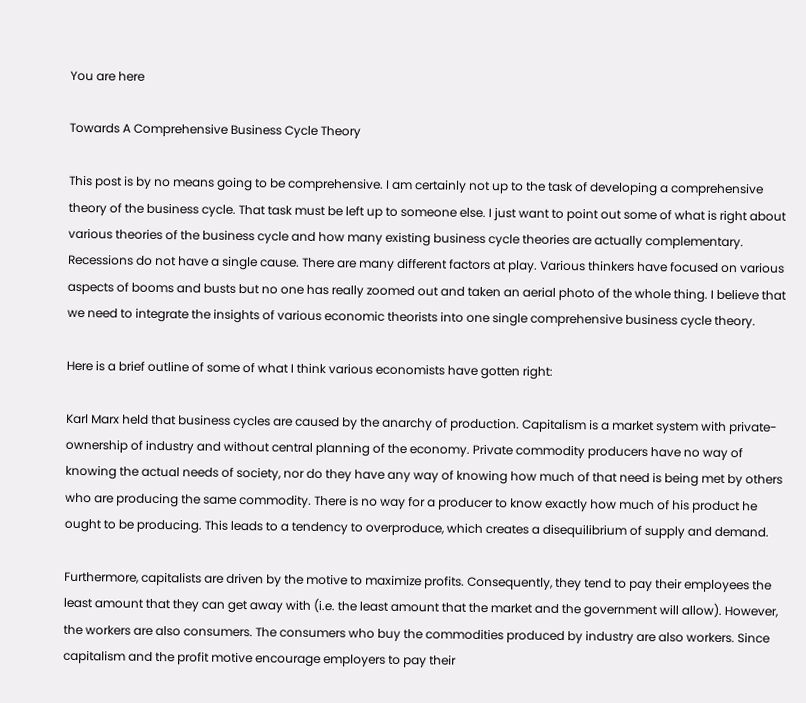You are here

Towards A Comprehensive Business Cycle Theory

This post is by no means going to be comprehensive. I am certainly not up to the task of developing a comprehensive theory of the business cycle. That task must be left up to someone else. I just want to point out some of what is right about various theories of the business cycle and how many existing business cycle theories are actually complementary. Recessions do not have a single cause. There are many different factors at play. Various thinkers have focused on various aspects of booms and busts but no one has really zoomed out and taken an aerial photo of the whole thing. I believe that we need to integrate the insights of various economic theorists into one single comprehensive business cycle theory.

Here is a brief outline of some of what I think various economists have gotten right:

Karl Marx held that business cycles are caused by the anarchy of production. Capitalism is a market system with private-ownership of industry and without central planning of the economy. Private commodity producers have no way of knowing the actual needs of society, nor do they have any way of knowing how much of that need is being met by others who are producing the same commodity. There is no way for a producer to know exactly how much of his product he ought to be producing. This leads to a tendency to overproduce, which creates a disequilibrium of supply and demand.

Furthermore, capitalists are driven by the motive to maximize profits. Consequently, they tend to pay their employees the least amount that they can get away with (i.e. the least amount that the market and the government will allow). However, the workers are also consumers. The consumers who buy the commodities produced by industry are also workers. Since capitalism and the profit motive encourage employers to pay their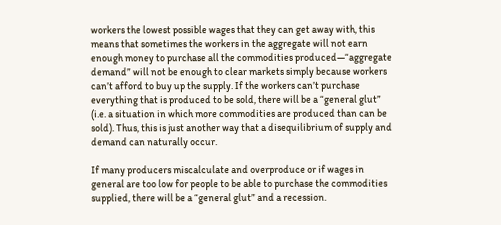workers the lowest possible wages that they can get away with, this means that sometimes the workers in the aggregate will not earn enough money to purchase all the commodities produced—“aggregate demand” will not be enough to clear markets simply because workers can’t afford to buy up the supply. If the workers can’t purchase everything that is produced to be sold, there will be a “general glut” (i.e. a situation in which more commodities are produced than can be sold). Thus, this is just another way that a disequilibrium of supply and demand can naturally occur.

If many producers miscalculate and overproduce or if wages in general are too low for people to be able to purchase the commodities supplied, there will be a “general glut” and a recession.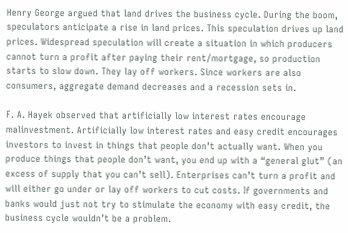Henry George argued that land drives the business cycle. During the boom, speculators anticipate a rise in land prices. This speculation drives up land prices. Widespread speculation will create a situation in which producers cannot turn a profit after paying their rent/mortgage, so production starts to slow down. They lay off workers. Since workers are also consumers, aggregate demand decreases and a recession sets in.

F. A. Hayek observed that artificially low interest rates encourage malinvestment. Artificially low interest rates and easy credit encourages investors to invest in things that people don’t actually want. When you produce things that people don’t want, you end up with a “general glut” (an excess of supply that you can’t sell). Enterprises can’t turn a profit and will either go under or lay off workers to cut costs. If governments and banks would just not try to stimulate the economy with easy credit, the business cycle wouldn’t be a problem.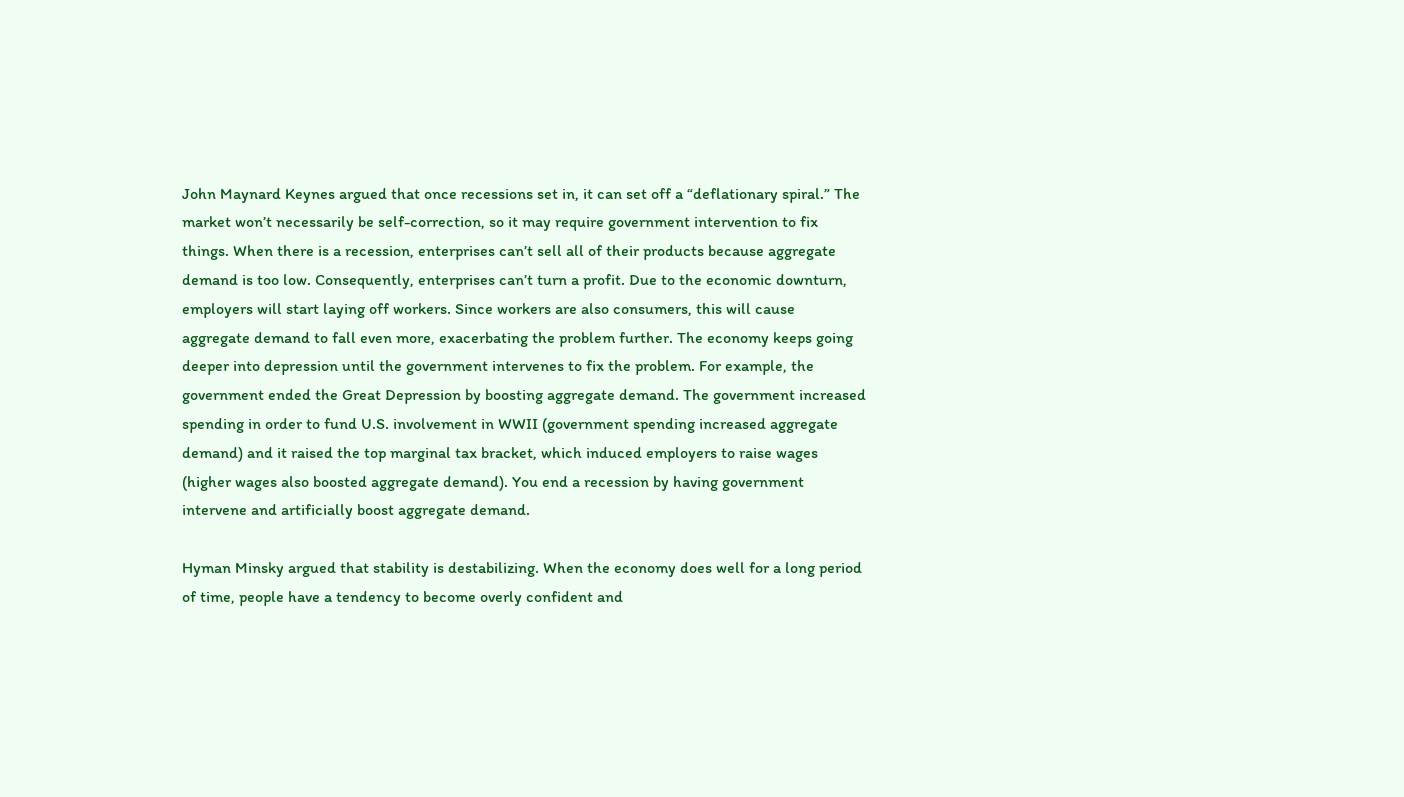John Maynard Keynes argued that once recessions set in, it can set off a “deflationary spiral.” The market won’t necessarily be self-correction, so it may require government intervention to fix things. When there is a recession, enterprises can’t sell all of their products because aggregate demand is too low. Consequently, enterprises can’t turn a profit. Due to the economic downturn, employers will start laying off workers. Since workers are also consumers, this will cause aggregate demand to fall even more, exacerbating the problem further. The economy keeps going deeper into depression until the government intervenes to fix the problem. For example, the government ended the Great Depression by boosting aggregate demand. The government increased spending in order to fund U.S. involvement in WWII (government spending increased aggregate demand) and it raised the top marginal tax bracket, which induced employers to raise wages (higher wages also boosted aggregate demand). You end a recession by having government intervene and artificially boost aggregate demand.

Hyman Minsky argued that stability is destabilizing. When the economy does well for a long period of time, people have a tendency to become overly confident and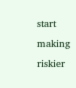start making riskier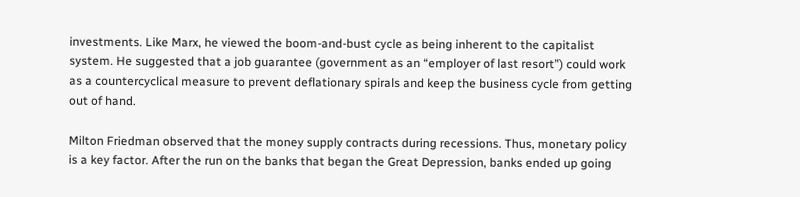investments. Like Marx, he viewed the boom-and-bust cycle as being inherent to the capitalist system. He suggested that a job guarantee (government as an “employer of last resort”) could work as a countercyclical measure to prevent deflationary spirals and keep the business cycle from getting out of hand.

Milton Friedman observed that the money supply contracts during recessions. Thus, monetary policy is a key factor. After the run on the banks that began the Great Depression, banks ended up going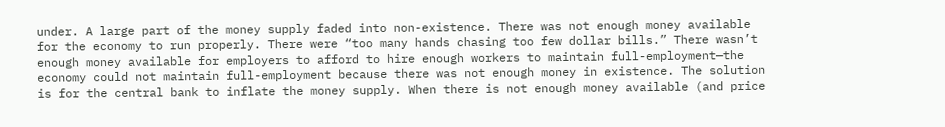under. A large part of the money supply faded into non-existence. There was not enough money available for the economy to run properly. There were “too many hands chasing too few dollar bills.” There wasn’t enough money available for employers to afford to hire enough workers to maintain full-employment—the economy could not maintain full-employment because there was not enough money in existence. The solution is for the central bank to inflate the money supply. When there is not enough money available (and price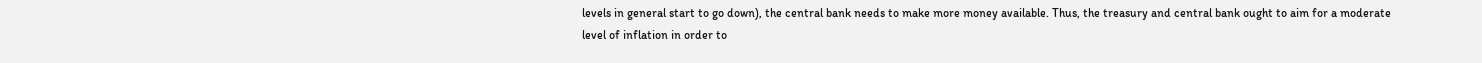levels in general start to go down), the central bank needs to make more money available. Thus, the treasury and central bank ought to aim for a moderate level of inflation in order to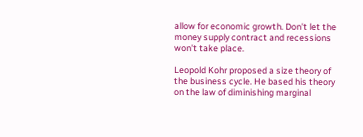allow for economic growth. Don't let the money supply contract and recessions won't take place.

Leopold Kohr proposed a size theory of the business cycle. He based his theory on the law of diminishing marginal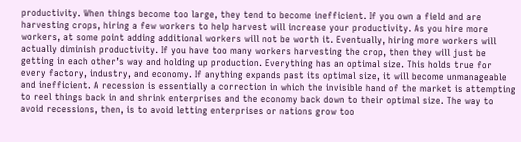productivity. When things become too large, they tend to become inefficient. If you own a field and are harvesting crops, hiring a few workers to help harvest will increase your productivity. As you hire more workers, at some point adding additional workers will not be worth it. Eventually, hiring more workers will actually diminish productivity. If you have too many workers harvesting the crop, then they will just be getting in each other’s way and holding up production. Everything has an optimal size. This holds true for every factory, industry, and economy. If anything expands past its optimal size, it will become unmanageable and inefficient. A recession is essentially a correction in which the invisible hand of the market is attempting to reel things back in and shrink enterprises and the economy back down to their optimal size. The way to avoid recessions, then, is to avoid letting enterprises or nations grow too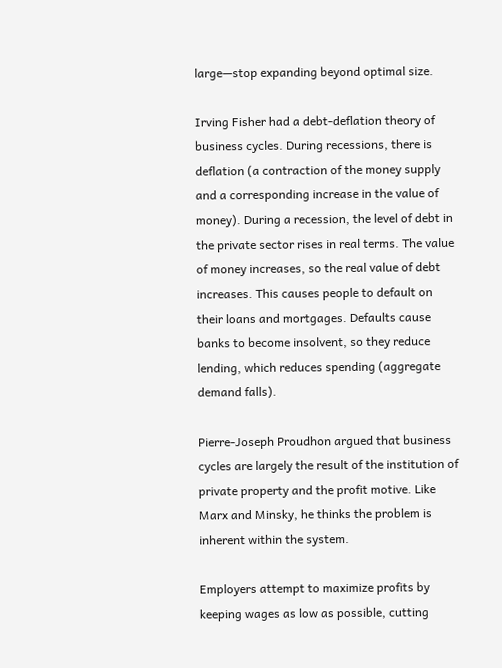large—stop expanding beyond optimal size.

Irving Fisher had a debt-deflation theory of business cycles. During recessions, there is deflation (a contraction of the money supply and a corresponding increase in the value of money). During a recession, the level of debt in the private sector rises in real terms. The value of money increases, so the real value of debt increases. This causes people to default on their loans and mortgages. Defaults cause banks to become insolvent, so they reduce lending, which reduces spending (aggregate demand falls).

Pierre-Joseph Proudhon argued that business cycles are largely the result of the institution of private property and the profit motive. Like Marx and Minsky, he thinks the problem is inherent within the system.

Employers attempt to maximize profits by keeping wages as low as possible, cutting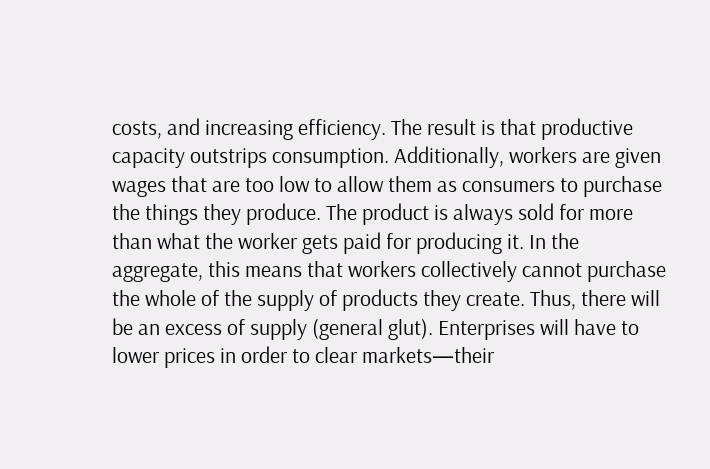costs, and increasing efficiency. The result is that productive capacity outstrips consumption. Additionally, workers are given wages that are too low to allow them as consumers to purchase the things they produce. The product is always sold for more than what the worker gets paid for producing it. In the aggregate, this means that workers collectively cannot purchase the whole of the supply of products they create. Thus, there will be an excess of supply (general glut). Enterprises will have to lower prices in order to clear markets—their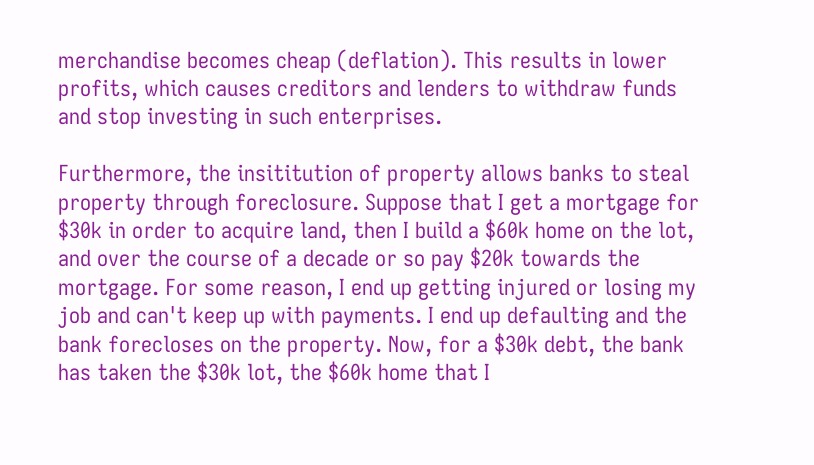merchandise becomes cheap (deflation). This results in lower profits, which causes creditors and lenders to withdraw funds and stop investing in such enterprises.

Furthermore, the insititution of property allows banks to steal property through foreclosure. Suppose that I get a mortgage for $30k in order to acquire land, then I build a $60k home on the lot, and over the course of a decade or so pay $20k towards the mortgage. For some reason, I end up getting injured or losing my job and can't keep up with payments. I end up defaulting and the bank forecloses on the property. Now, for a $30k debt, the bank has taken the $30k lot, the $60k home that I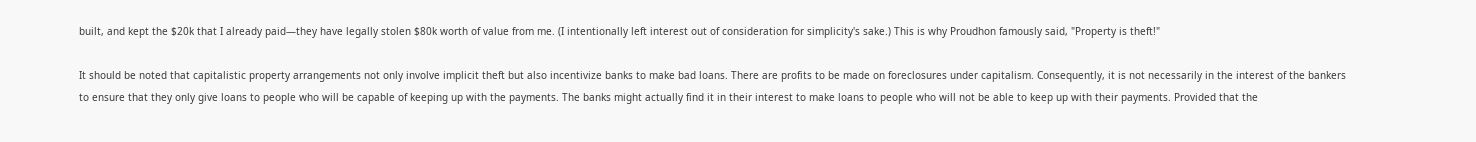built, and kept the $20k that I already paid—they have legally stolen $80k worth of value from me. (I intentionally left interest out of consideration for simplicity's sake.) This is why Proudhon famously said, "Property is theft!"

It should be noted that capitalistic property arrangements not only involve implicit theft but also incentivize banks to make bad loans. There are profits to be made on foreclosures under capitalism. Consequently, it is not necessarily in the interest of the bankers to ensure that they only give loans to people who will be capable of keeping up with the payments. The banks might actually find it in their interest to make loans to people who will not be able to keep up with their payments. Provided that the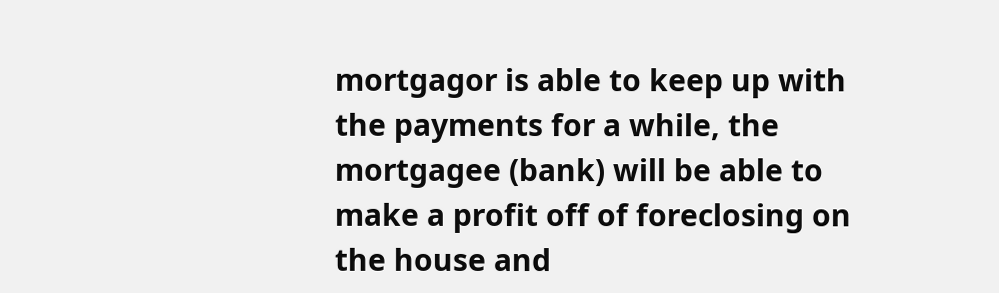mortgagor is able to keep up with the payments for a while, the mortgagee (bank) will be able to make a profit off of foreclosing on the house and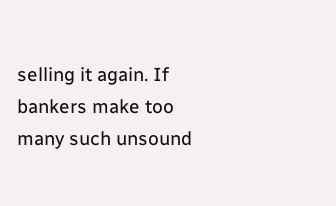selling it again. If bankers make too many such unsound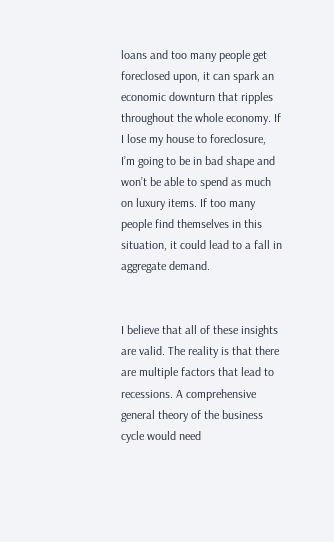loans and too many people get foreclosed upon, it can spark an economic downturn that ripples throughout the whole economy. If I lose my house to foreclosure, I’m going to be in bad shape and won’t be able to spend as much on luxury items. If too many people find themselves in this situation, it could lead to a fall in aggregate demand.


I believe that all of these insights are valid. The reality is that there are multiple factors that lead to recessions. A comprehensive general theory of the business cycle would need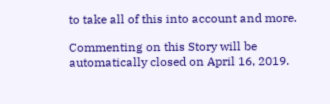to take all of this into account and more.

Commenting on this Story will be automatically closed on April 16, 2019.